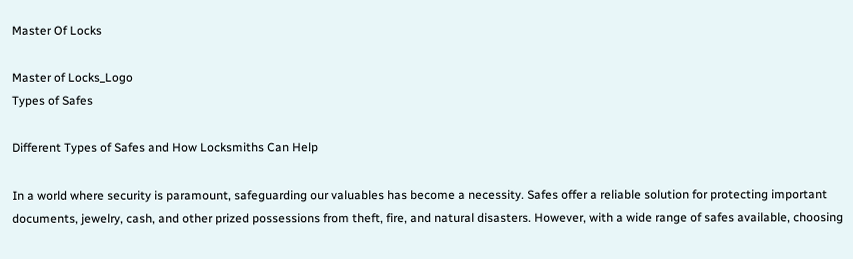Master Of Locks

Master of Locks_Logo
Types of Safes

Different Types of Safes and How Locksmiths Can Help

In a world where security is paramount, safeguarding our valuables has become a necessity. Safes offer a reliable solution for protecting important documents, jewelry, cash, and other prized possessions from theft, fire, and natural disasters. However, with a wide range of safes available, choosing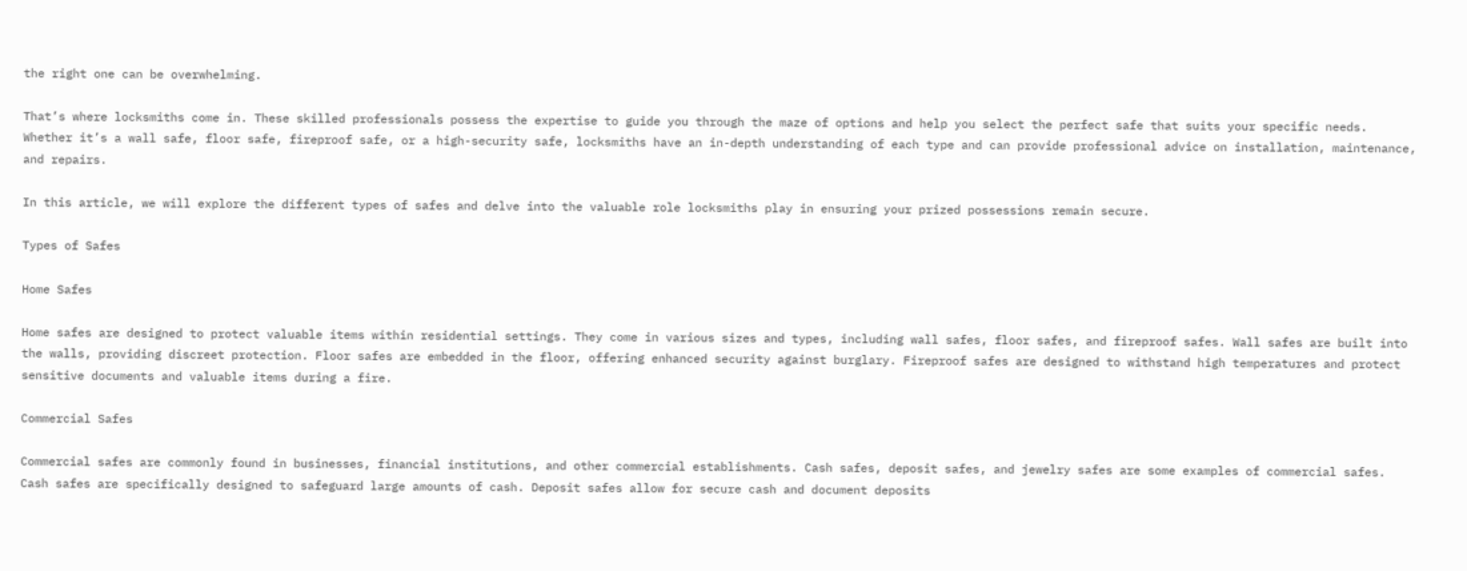the right one can be overwhelming.

That’s where locksmiths come in. These skilled professionals possess the expertise to guide you through the maze of options and help you select the perfect safe that suits your specific needs. Whether it’s a wall safe, floor safe, fireproof safe, or a high-security safe, locksmiths have an in-depth understanding of each type and can provide professional advice on installation, maintenance, and repairs.

In this article, we will explore the different types of safes and delve into the valuable role locksmiths play in ensuring your prized possessions remain secure.

Types of Safes

Home Safes

Home safes are designed to protect valuable items within residential settings. They come in various sizes and types, including wall safes, floor safes, and fireproof safes. Wall safes are built into the walls, providing discreet protection. Floor safes are embedded in the floor, offering enhanced security against burglary. Fireproof safes are designed to withstand high temperatures and protect sensitive documents and valuable items during a fire.

Commercial Safes

Commercial safes are commonly found in businesses, financial institutions, and other commercial establishments. Cash safes, deposit safes, and jewelry safes are some examples of commercial safes. Cash safes are specifically designed to safeguard large amounts of cash. Deposit safes allow for secure cash and document deposits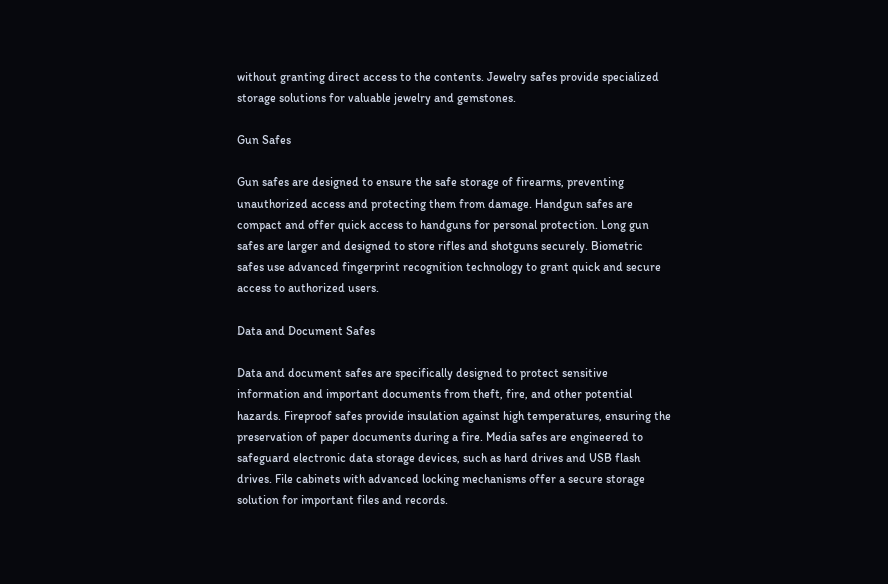without granting direct access to the contents. Jewelry safes provide specialized storage solutions for valuable jewelry and gemstones.

Gun Safes

Gun safes are designed to ensure the safe storage of firearms, preventing unauthorized access and protecting them from damage. Handgun safes are compact and offer quick access to handguns for personal protection. Long gun safes are larger and designed to store rifles and shotguns securely. Biometric safes use advanced fingerprint recognition technology to grant quick and secure access to authorized users.

Data and Document Safes

Data and document safes are specifically designed to protect sensitive information and important documents from theft, fire, and other potential hazards. Fireproof safes provide insulation against high temperatures, ensuring the preservation of paper documents during a fire. Media safes are engineered to safeguard electronic data storage devices, such as hard drives and USB flash drives. File cabinets with advanced locking mechanisms offer a secure storage solution for important files and records.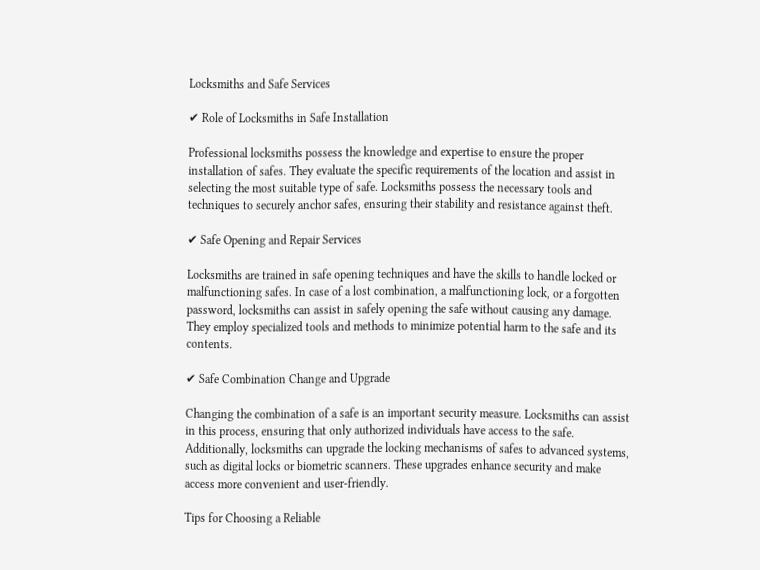Locksmiths and Safe Services

✔ Role of Locksmiths in Safe Installation

Professional locksmiths possess the knowledge and expertise to ensure the proper installation of safes. They evaluate the specific requirements of the location and assist in selecting the most suitable type of safe. Locksmiths possess the necessary tools and techniques to securely anchor safes, ensuring their stability and resistance against theft.

✔ Safe Opening and Repair Services

Locksmiths are trained in safe opening techniques and have the skills to handle locked or malfunctioning safes. In case of a lost combination, a malfunctioning lock, or a forgotten password, locksmiths can assist in safely opening the safe without causing any damage. They employ specialized tools and methods to minimize potential harm to the safe and its contents.

✔ Safe Combination Change and Upgrade

Changing the combination of a safe is an important security measure. Locksmiths can assist in this process, ensuring that only authorized individuals have access to the safe. Additionally, locksmiths can upgrade the locking mechanisms of safes to advanced systems, such as digital locks or biometric scanners. These upgrades enhance security and make access more convenient and user-friendly.

Tips for Choosing a Reliable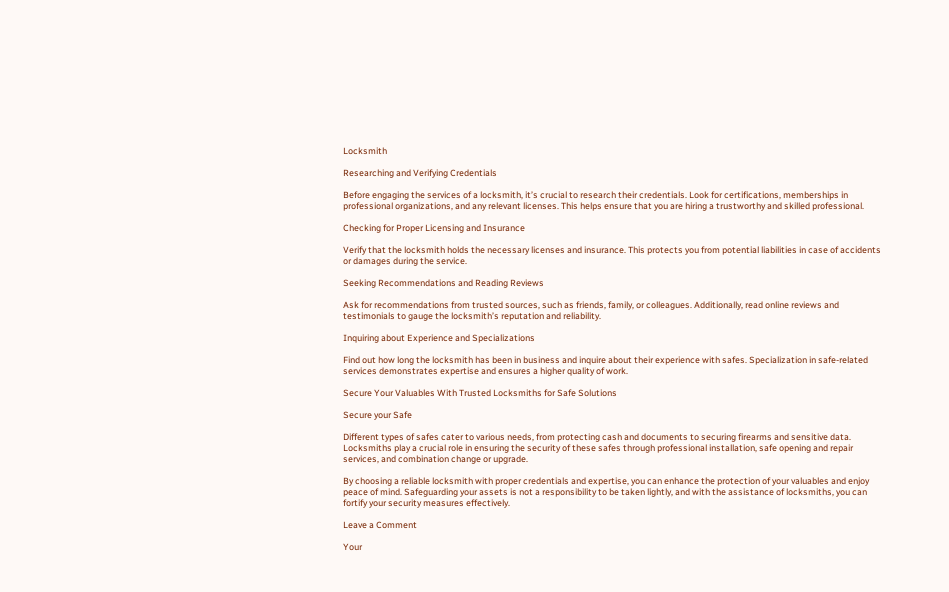Locksmith

Researching and Verifying Credentials

Before engaging the services of a locksmith, it’s crucial to research their credentials. Look for certifications, memberships in professional organizations, and any relevant licenses. This helps ensure that you are hiring a trustworthy and skilled professional.

Checking for Proper Licensing and Insurance

Verify that the locksmith holds the necessary licenses and insurance. This protects you from potential liabilities in case of accidents or damages during the service.

Seeking Recommendations and Reading Reviews

Ask for recommendations from trusted sources, such as friends, family, or colleagues. Additionally, read online reviews and testimonials to gauge the locksmith’s reputation and reliability.

Inquiring about Experience and Specializations

Find out how long the locksmith has been in business and inquire about their experience with safes. Specialization in safe-related services demonstrates expertise and ensures a higher quality of work.

Secure Your Valuables With Trusted Locksmiths for Safe Solutions

Secure your Safe

Different types of safes cater to various needs, from protecting cash and documents to securing firearms and sensitive data. Locksmiths play a crucial role in ensuring the security of these safes through professional installation, safe opening and repair services, and combination change or upgrade.

By choosing a reliable locksmith with proper credentials and expertise, you can enhance the protection of your valuables and enjoy peace of mind. Safeguarding your assets is not a responsibility to be taken lightly, and with the assistance of locksmiths, you can fortify your security measures effectively.

Leave a Comment

Your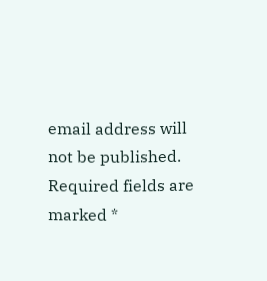email address will not be published. Required fields are marked *